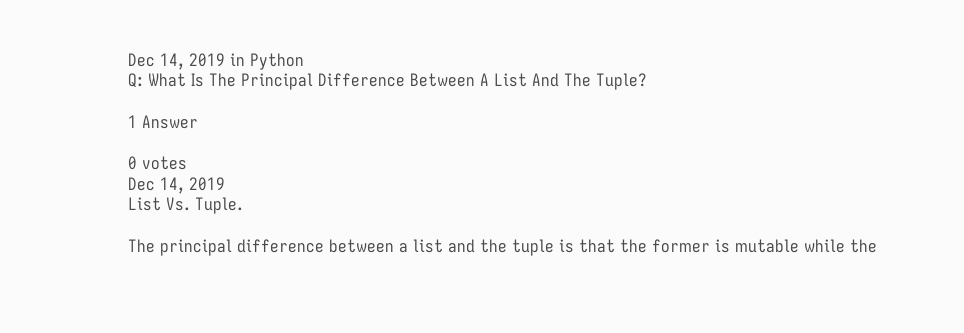Dec 14, 2019 in Python
Q: What Is The Principal Difference Between A List And The Tuple?

1 Answer

0 votes
Dec 14, 2019
List Vs. Tuple.

The principal difference between a list and the tuple is that the former is mutable while the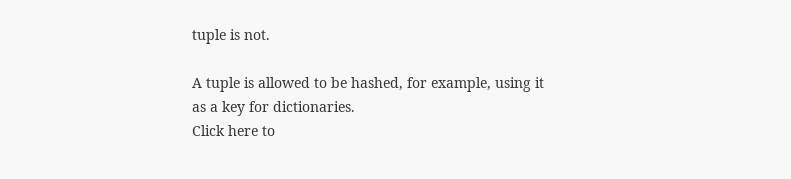tuple is not.

A tuple is allowed to be hashed, for example, using it as a key for dictionaries.
Click here to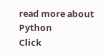read more about Python
Click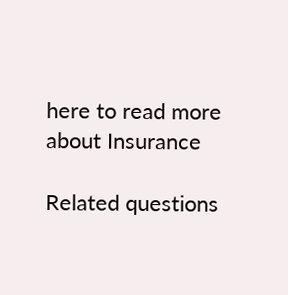here to read more about Insurance

Related questions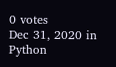0 votes
Dec 31, 2020 in Python